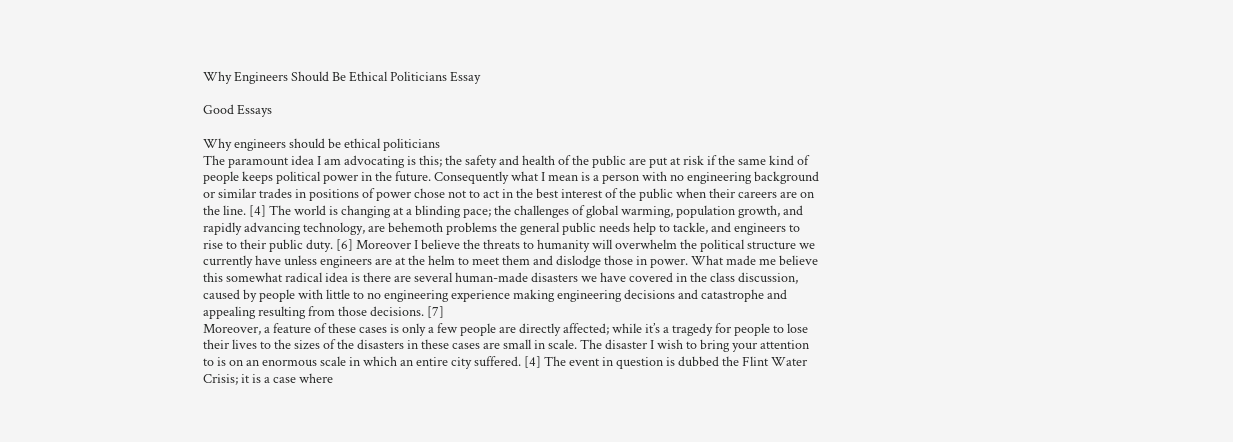Why Engineers Should Be Ethical Politicians Essay

Good Essays

Why engineers should be ethical politicians
The paramount idea I am advocating is this; the safety and health of the public are put at risk if the same kind of people keeps political power in the future. Consequently what I mean is a person with no engineering background or similar trades in positions of power chose not to act in the best interest of the public when their careers are on the line. [4] The world is changing at a blinding pace; the challenges of global warming, population growth, and rapidly advancing technology, are behemoth problems the general public needs help to tackle, and engineers to rise to their public duty. [6] Moreover I believe the threats to humanity will overwhelm the political structure we currently have unless engineers are at the helm to meet them and dislodge those in power. What made me believe this somewhat radical idea is there are several human-made disasters we have covered in the class discussion, caused by people with little to no engineering experience making engineering decisions and catastrophe and appealing resulting from those decisions. [7]
Moreover, a feature of these cases is only a few people are directly affected; while it’s a tragedy for people to lose their lives to the sizes of the disasters in these cases are small in scale. The disaster I wish to bring your attention to is on an enormous scale in which an entire city suffered. [4] The event in question is dubbed the Flint Water Crisis; it is a case where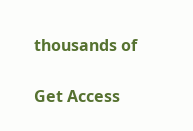thousands of

Get Access